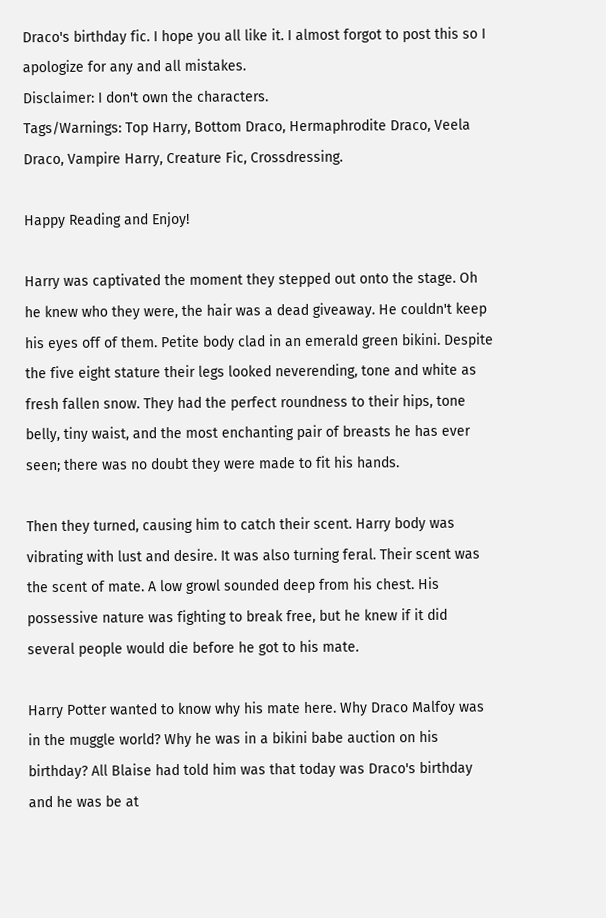Draco's birthday fic. I hope you all like it. I almost forgot to post this so I apologize for any and all mistakes.
Disclaimer: I don't own the characters.
Tags/Warnings: Top Harry, Bottom Draco, Hermaphrodite Draco, Veela Draco, Vampire Harry, Creature Fic, Crossdressing.

Happy Reading and Enjoy!

Harry was captivated the moment they stepped out onto the stage. Oh he knew who they were, the hair was a dead giveaway. He couldn't keep his eyes off of them. Petite body clad in an emerald green bikini. Despite the five eight stature their legs looked neverending, tone and white as fresh fallen snow. They had the perfect roundness to their hips, tone belly, tiny waist, and the most enchanting pair of breasts he has ever seen; there was no doubt they were made to fit his hands.

Then they turned, causing him to catch their scent. Harry body was vibrating with lust and desire. It was also turning feral. Their scent was the scent of mate. A low growl sounded deep from his chest. His possessive nature was fighting to break free, but he knew if it did several people would die before he got to his mate.

Harry Potter wanted to know why his mate here. Why Draco Malfoy was in the muggle world? Why he was in a bikini babe auction on his birthday? All Blaise had told him was that today was Draco's birthday and he was be at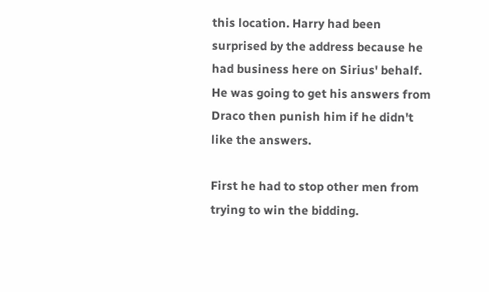this location. Harry had been surprised by the address because he had business here on Sirius' behalf. He was going to get his answers from Draco then punish him if he didn't like the answers.

First he had to stop other men from trying to win the bidding.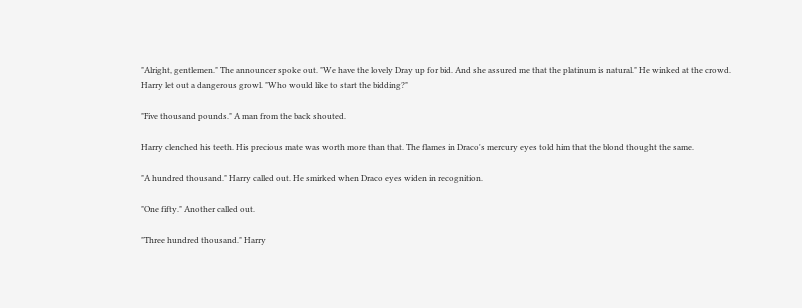"Alright, gentlemen." The announcer spoke out. "We have the lovely Dray up for bid. And she assured me that the platinum is natural." He winked at the crowd. Harry let out a dangerous growl. "Who would like to start the bidding?"

"Five thousand pounds." A man from the back shouted.

Harry clenched his teeth. His precious mate was worth more than that. The flames in Draco's mercury eyes told him that the blond thought the same.

"A hundred thousand." Harry called out. He smirked when Draco eyes widen in recognition.

"One fifty." Another called out.

"Three hundred thousand." Harry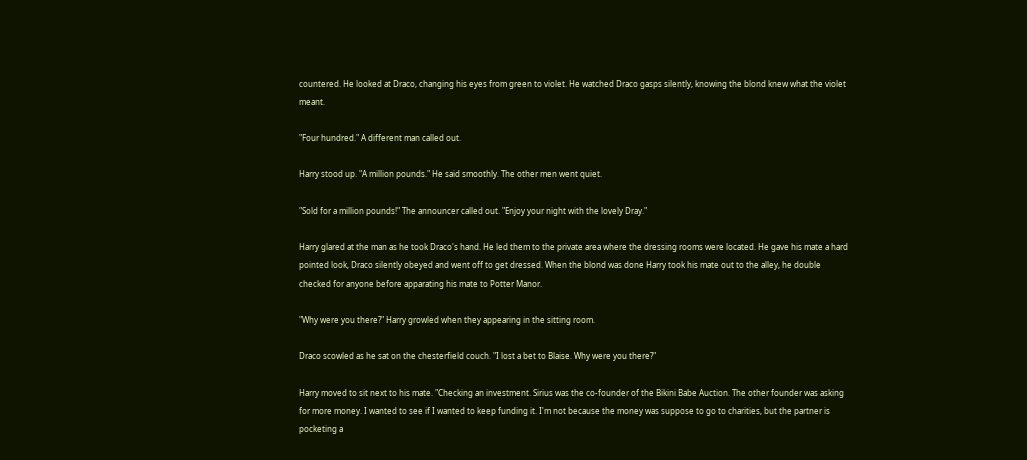countered. He looked at Draco, changing his eyes from green to violet. He watched Draco gasps silently, knowing the blond knew what the violet meant.

"Four hundred." A different man called out.

Harry stood up. "A million pounds." He said smoothly. The other men went quiet.

"Sold for a million pounds!" The announcer called out. "Enjoy your night with the lovely Dray."

Harry glared at the man as he took Draco's hand. He led them to the private area where the dressing rooms were located. He gave his mate a hard pointed look, Draco silently obeyed and went off to get dressed. When the blond was done Harry took his mate out to the alley, he double checked for anyone before apparating his mate to Potter Manor.

"Why were you there?" Harry growled when they appearing in the sitting room.

Draco scowled as he sat on the chesterfield couch. "I lost a bet to Blaise. Why were you there?"

Harry moved to sit next to his mate. "Checking an investment. Sirius was the co-founder of the Bikini Babe Auction. The other founder was asking for more money. I wanted to see if I wanted to keep funding it. I'm not because the money was suppose to go to charities, but the partner is pocketing a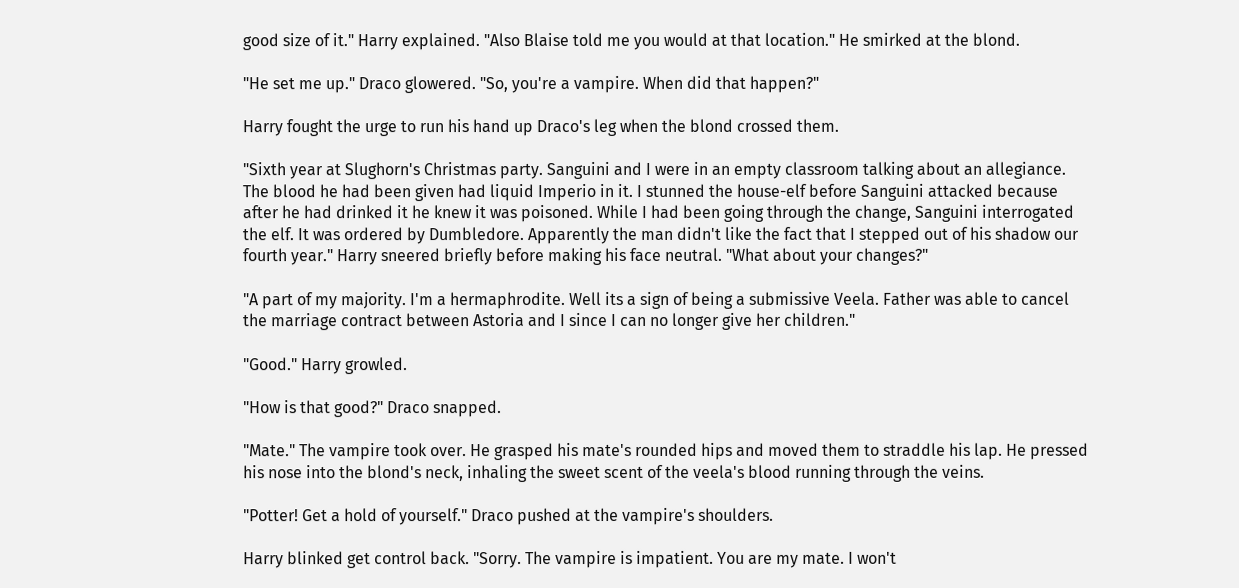good size of it." Harry explained. "Also Blaise told me you would at that location." He smirked at the blond.

"He set me up." Draco glowered. "So, you're a vampire. When did that happen?"

Harry fought the urge to run his hand up Draco's leg when the blond crossed them.

"Sixth year at Slughorn's Christmas party. Sanguini and I were in an empty classroom talking about an allegiance. The blood he had been given had liquid Imperio in it. I stunned the house-elf before Sanguini attacked because after he had drinked it he knew it was poisoned. While I had been going through the change, Sanguini interrogated the elf. It was ordered by Dumbledore. Apparently the man didn't like the fact that I stepped out of his shadow our fourth year." Harry sneered briefly before making his face neutral. "What about your changes?"

"A part of my majority. I'm a hermaphrodite. Well its a sign of being a submissive Veela. Father was able to cancel the marriage contract between Astoria and I since I can no longer give her children."

"Good." Harry growled.

"How is that good?" Draco snapped.

"Mate." The vampire took over. He grasped his mate's rounded hips and moved them to straddle his lap. He pressed his nose into the blond's neck, inhaling the sweet scent of the veela's blood running through the veins.

"Potter! Get a hold of yourself." Draco pushed at the vampire's shoulders.

Harry blinked get control back. "Sorry. The vampire is impatient. You are my mate. I won't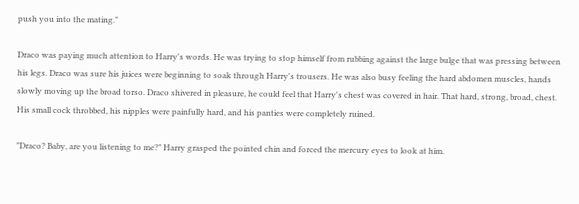push you into the mating."

Draco was paying much attention to Harry's words. He was trying to stop himself from rubbing against the large bulge that was pressing between his legs. Draco was sure his juices were beginning to soak through Harry's trousers. He was also busy feeling the hard abdomen muscles, hands slowly moving up the broad torso. Draco shivered in pleasure, he could feel that Harry's chest was covered in hair. That hard, strong, broad, chest. His small cock throbbed, his nipples were painfully hard, and his panties were completely ruined.

"Draco? Baby, are you listening to me?" Harry grasped the pointed chin and forced the mercury eyes to look at him.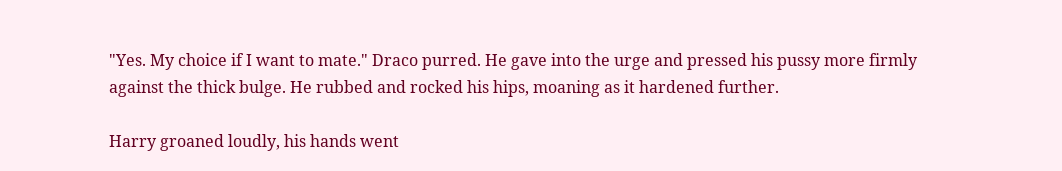"Yes. My choice if I want to mate." Draco purred. He gave into the urge and pressed his pussy more firmly against the thick bulge. He rubbed and rocked his hips, moaning as it hardened further.

Harry groaned loudly, his hands went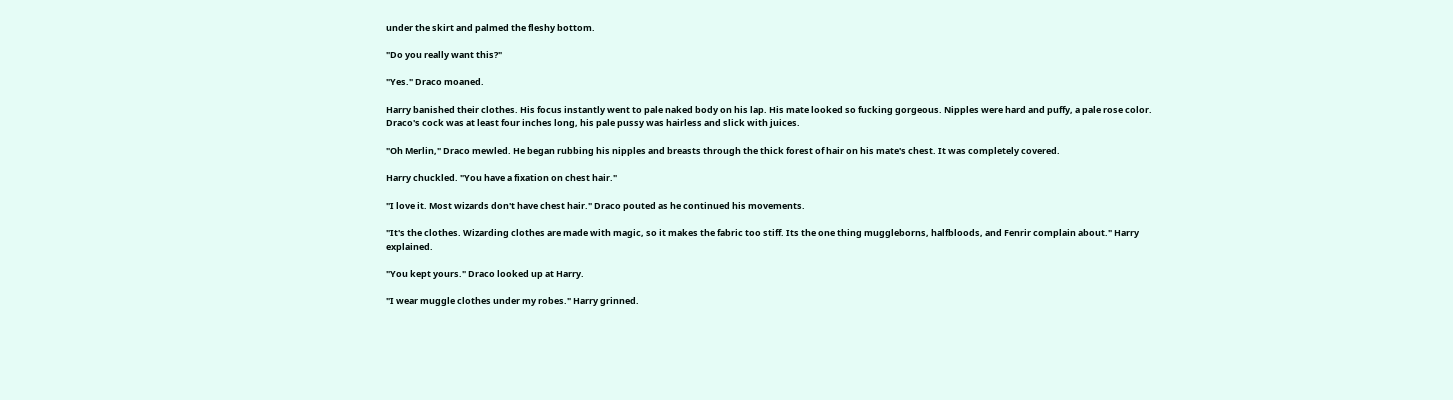under the skirt and palmed the fleshy bottom.

"Do you really want this?"

"Yes." Draco moaned.

Harry banished their clothes. His focus instantly went to pale naked body on his lap. His mate looked so fucking gorgeous. Nipples were hard and puffy, a pale rose color. Draco's cock was at least four inches long, his pale pussy was hairless and slick with juices.

"Oh Merlin," Draco mewled. He began rubbing his nipples and breasts through the thick forest of hair on his mate's chest. It was completely covered.

Harry chuckled. "You have a fixation on chest hair."

"I love it. Most wizards don't have chest hair." Draco pouted as he continued his movements.

"It's the clothes. Wizarding clothes are made with magic, so it makes the fabric too stiff. Its the one thing muggleborns, halfbloods, and Fenrir complain about." Harry explained.

"You kept yours." Draco looked up at Harry.

"I wear muggle clothes under my robes." Harry grinned.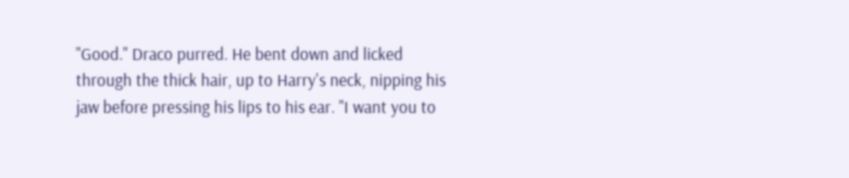"Good." Draco purred. He bent down and licked through the thick hair, up to Harry's neck, nipping his jaw before pressing his lips to his ear. "I want you to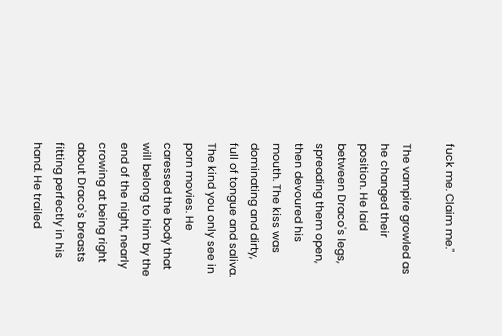fuck me. Claim me."

The vampire growled as he changed their position. He laid between Draco's legs, spreading them open, then devoured his mouth. The kiss was dominating and dirty, full of tongue and saliva. The kind you only see in porn movies. He caressed the body that will belong to him by the end of the night, nearly crowing at being right about Draco's breasts fitting perfectly in his hand. He trailed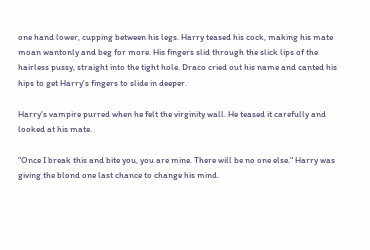one hand lower, cupping between his legs. Harry teased his cock, making his mate moan wantonly and beg for more. His fingers slid through the slick lips of the hairless pussy, straight into the tight hole. Draco cried out his name and canted his hips to get Harry's fingers to slide in deeper.

Harry's vampire purred when he felt the virginity wall. He teased it carefully and looked at his mate.

"Once I break this and bite you, you are mine. There will be no one else." Harry was giving the blond one last chance to change his mind.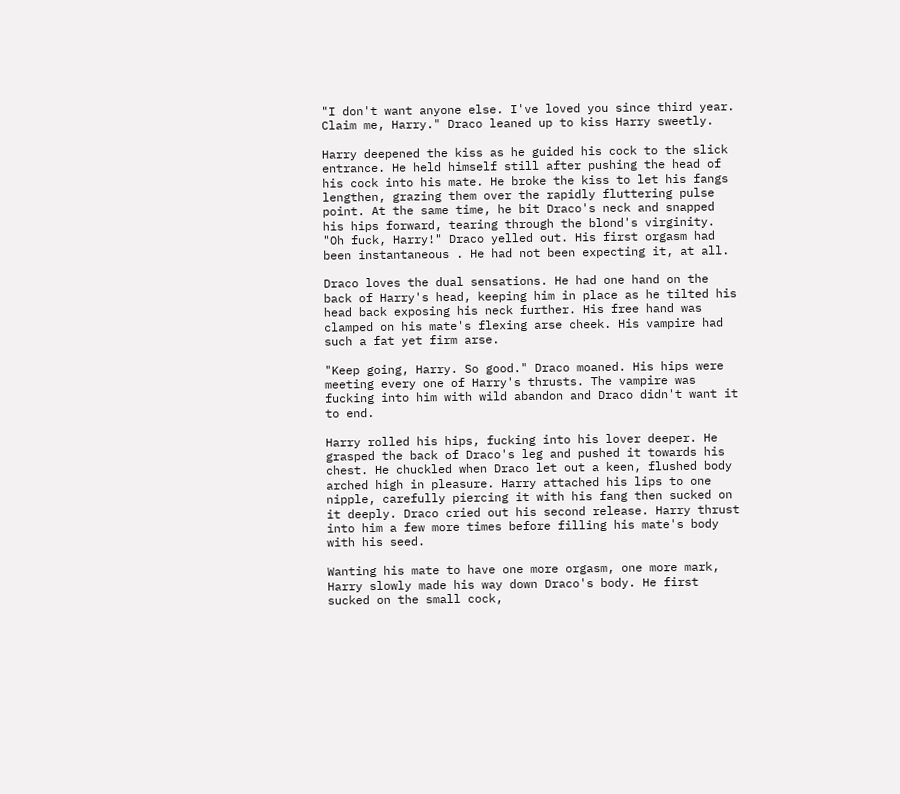"I don't want anyone else. I've loved you since third year. Claim me, Harry." Draco leaned up to kiss Harry sweetly.

Harry deepened the kiss as he guided his cock to the slick entrance. He held himself still after pushing the head of his cock into his mate. He broke the kiss to let his fangs lengthen, grazing them over the rapidly fluttering pulse point. At the same time, he bit Draco's neck and snapped his hips forward, tearing through the blond's virginity.
"Oh fuck, Harry!" Draco yelled out. His first orgasm had been instantaneous . He had not been expecting it, at all.

Draco loves the dual sensations. He had one hand on the back of Harry's head, keeping him in place as he tilted his head back exposing his neck further. His free hand was clamped on his mate's flexing arse cheek. His vampire had such a fat yet firm arse.

"Keep going, Harry. So good." Draco moaned. His hips were meeting every one of Harry's thrusts. The vampire was fucking into him with wild abandon and Draco didn't want it to end.

Harry rolled his hips, fucking into his lover deeper. He grasped the back of Draco's leg and pushed it towards his chest. He chuckled when Draco let out a keen, flushed body arched high in pleasure. Harry attached his lips to one nipple, carefully piercing it with his fang then sucked on it deeply. Draco cried out his second release. Harry thrust into him a few more times before filling his mate's body with his seed.

Wanting his mate to have one more orgasm, one more mark, Harry slowly made his way down Draco's body. He first sucked on the small cock,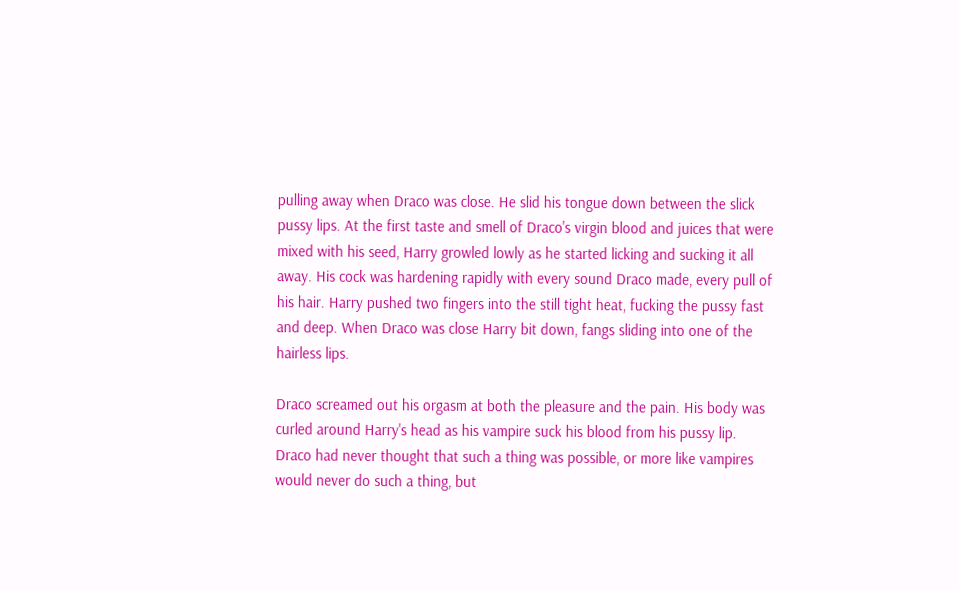pulling away when Draco was close. He slid his tongue down between the slick pussy lips. At the first taste and smell of Draco's virgin blood and juices that were mixed with his seed, Harry growled lowly as he started licking and sucking it all away. His cock was hardening rapidly with every sound Draco made, every pull of his hair. Harry pushed two fingers into the still tight heat, fucking the pussy fast and deep. When Draco was close Harry bit down, fangs sliding into one of the hairless lips.

Draco screamed out his orgasm at both the pleasure and the pain. His body was curled around Harry's head as his vampire suck his blood from his pussy lip. Draco had never thought that such a thing was possible, or more like vampires would never do such a thing, but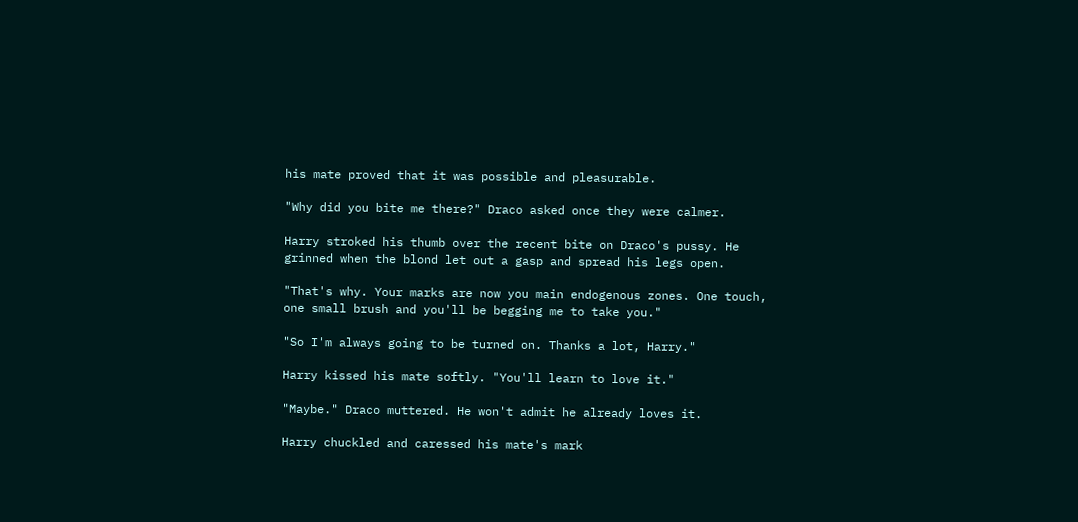his mate proved that it was possible and pleasurable.

"Why did you bite me there?" Draco asked once they were calmer.

Harry stroked his thumb over the recent bite on Draco's pussy. He grinned when the blond let out a gasp and spread his legs open.

"That's why. Your marks are now you main endogenous zones. One touch, one small brush and you'll be begging me to take you."

"So I'm always going to be turned on. Thanks a lot, Harry."

Harry kissed his mate softly. "You'll learn to love it."

"Maybe." Draco muttered. He won't admit he already loves it.

Harry chuckled and caressed his mate's mark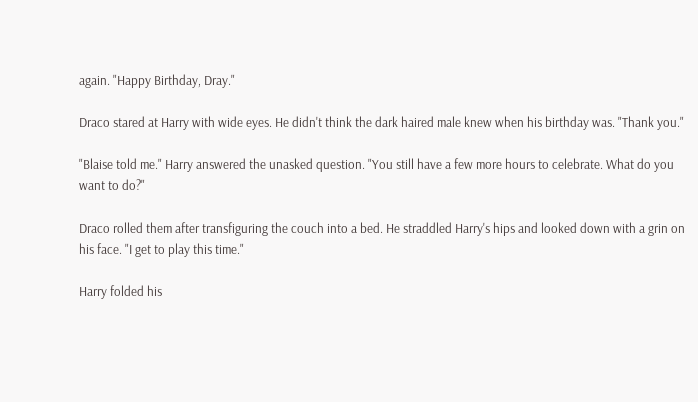again. "Happy Birthday, Dray."

Draco stared at Harry with wide eyes. He didn't think the dark haired male knew when his birthday was. "Thank you."

"Blaise told me." Harry answered the unasked question. "You still have a few more hours to celebrate. What do you want to do?"

Draco rolled them after transfiguring the couch into a bed. He straddled Harry's hips and looked down with a grin on his face. "I get to play this time."

Harry folded his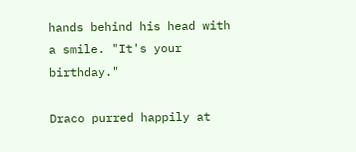hands behind his head with a smile. "It's your birthday."

Draco purred happily at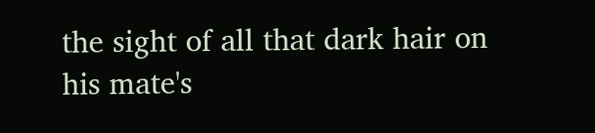the sight of all that dark hair on his mate's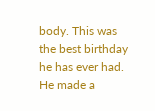body. This was the best birthday he has ever had. He made a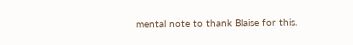mental note to thank Blaise for this.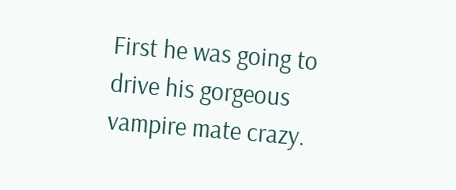First he was going to drive his gorgeous vampire mate crazy.